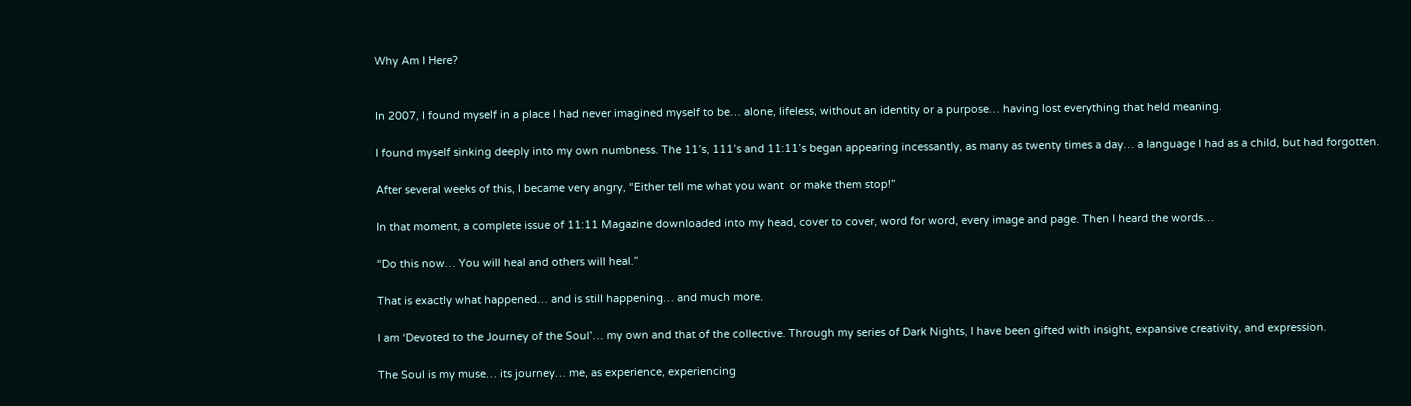Why Am I Here?


In 2007, I found myself in a place I had never imagined myself to be… alone, lifeless, without an identity or a purpose… having lost everything that held meaning.

I found myself sinking deeply into my own numbness. The 11’s, 111’s and 11:11’s began appearing incessantly, as many as twenty times a day… a language I had as a child, but had forgotten.

After several weeks of this, I became very angry, “Either tell me what you want  or make them stop!”

In that moment, a complete issue of 11:11 Magazine downloaded into my head, cover to cover, word for word, every image and page. Then I heard the words…

“Do this now… You will heal and others will heal.”

That is exactly what happened… and is still happening… and much more.

I am ‘Devoted to the Journey of the Soul’… my own and that of the collective. Through my series of Dark Nights, I have been gifted with insight, expansive creativity, and expression.

The Soul is my muse… its journey… me, as experience, experiencing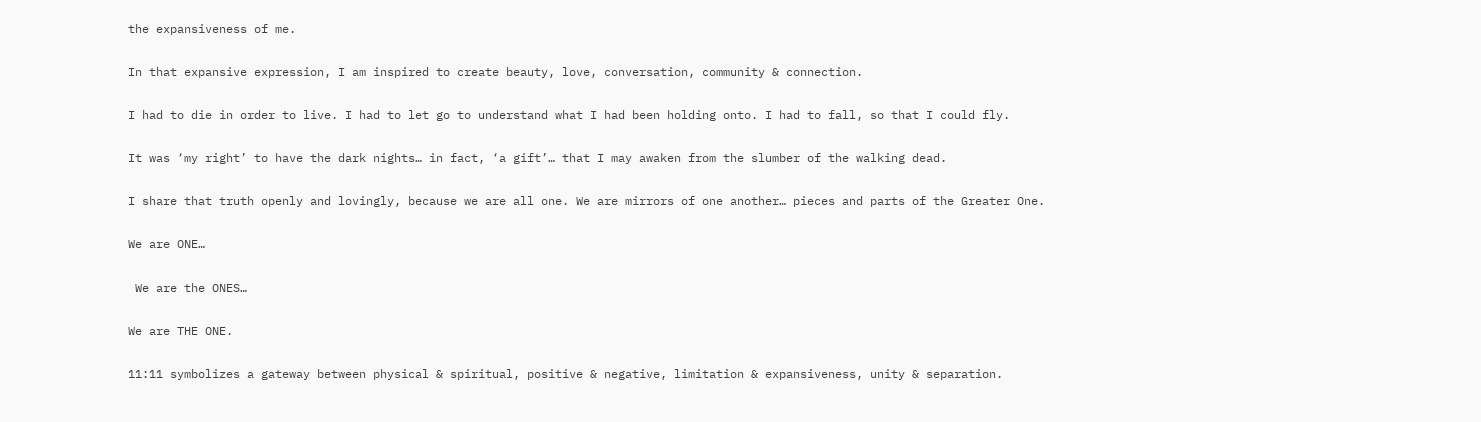the expansiveness of me.

In that expansive expression, I am inspired to create beauty, love, conversation, community & connection.

I had to die in order to live. I had to let go to understand what I had been holding onto. I had to fall, so that I could fly.

It was ‘my right’ to have the dark nights… in fact, ‘a gift’… that I may awaken from the slumber of the walking dead.

I share that truth openly and lovingly, because we are all one. We are mirrors of one another… pieces and parts of the Greater One.

We are ONE…

 We are the ONES…

We are THE ONE.

11:11 symbolizes a gateway between physical & spiritual, positive & negative, limitation & expansiveness, unity & separation.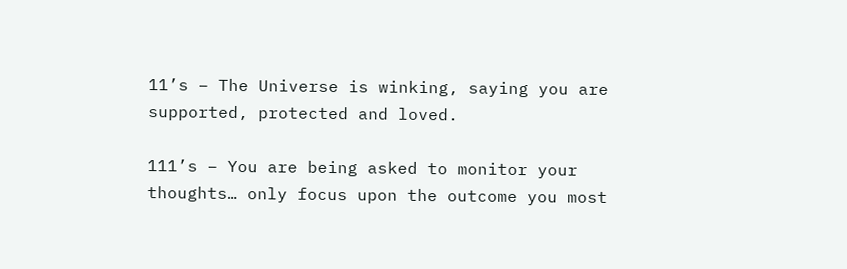11’s – The Universe is winking, saying you are supported, protected and loved.

111’s – You are being asked to monitor your thoughts… only focus upon the outcome you most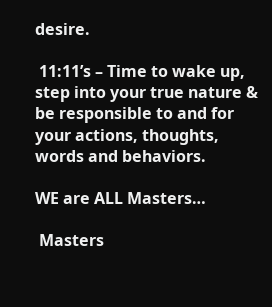desire.

 11:11’s – Time to wake up, step into your true nature & be responsible to and for your actions, thoughts, words and behaviors.

WE are ALL Masters…

 Masters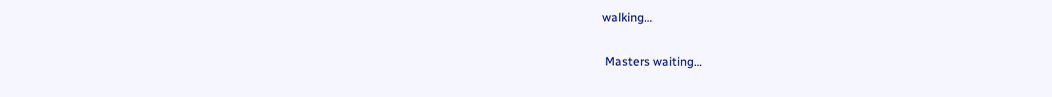walking…

 Masters waiting…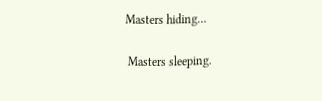Masters hiding…

 Masters sleeping.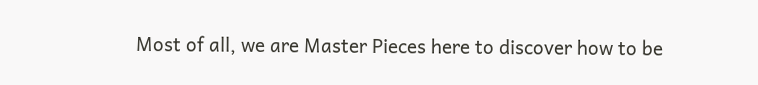Most of all, we are Master Pieces here to discover how to be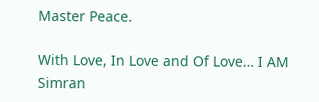Master Peace.

With Love, In Love and Of Love… I AM Simran